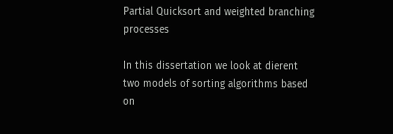Partial Quicksort and weighted branching processes

In this dissertation we look at dierent two models of sorting algorithms based on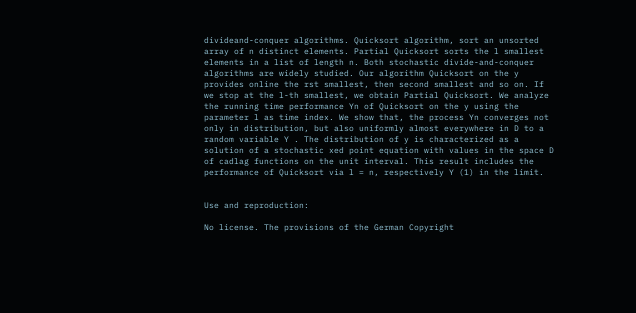divideand-conquer algorithms. Quicksort algorithm, sort an unsorted array of n distinct elements. Partial Quicksort sorts the l smallest elements in a list of length n. Both stochastic divide-and-conquer algorithms are widely studied. Our algorithm Quicksort on the y provides online the rst smallest, then second smallest and so on. If we stop at the l-th smallest, we obtain Partial Quicksort. We analyze the running time performance Yn of Quicksort on the y using the parameter l as time index. We show that, the process Yn converges not only in distribution, but also uniformly almost everywhere in D to a random variable Y . The distribution of y is characterized as a solution of a stochastic xed point equation with values in the space D of cadlag functions on the unit interval. This result includes the performance of Quicksort via l = n, respectively Y (1) in the limit.


Use and reproduction:

No license. The provisions of the German Copyright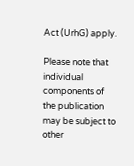Act (UrhG) apply.

Please note that individual components of the publication may be subject to other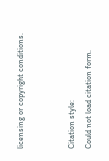licensing or copyright conditions.


Citation style:
Could not load citation form.